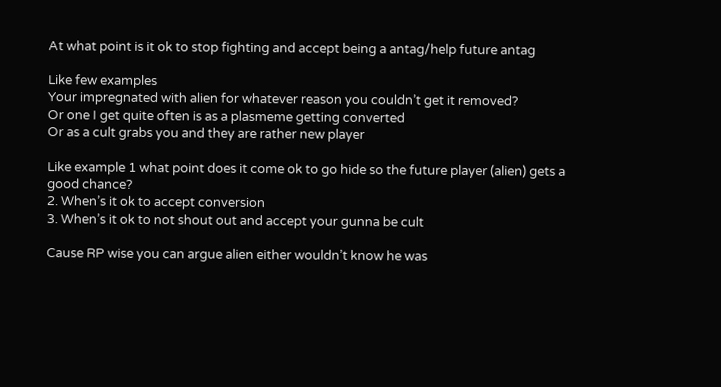At what point is it ok to stop fighting and accept being a antag/help future antag

Like few examples
Your impregnated with alien for whatever reason you couldn’t get it removed?
Or one I get quite often is as a plasmeme getting converted
Or as a cult grabs you and they are rather new player

Like example 1 what point does it come ok to go hide so the future player (alien) gets a good chance?
2. When’s it ok to accept conversion
3. When’s it ok to not shout out and accept your gunna be cult

Cause RP wise you can argue alien either wouldn’t know he was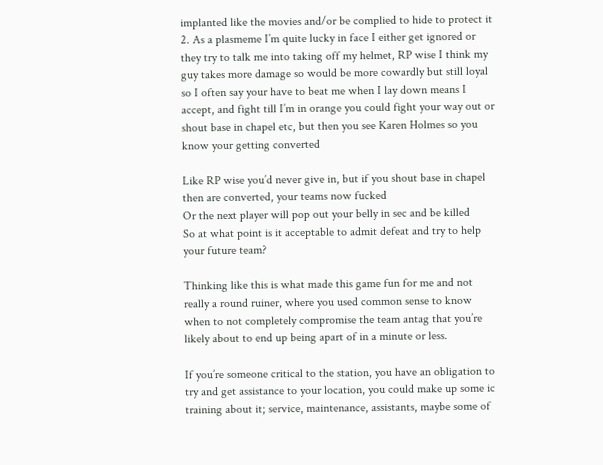implanted like the movies and/or be complied to hide to protect it
2. As a plasmeme I’m quite lucky in face I either get ignored or they try to talk me into taking off my helmet, RP wise I think my guy takes more damage so would be more cowardly but still loyal so I often say your have to beat me when I lay down means I accept, and fight till I’m in orange you could fight your way out or shout base in chapel etc, but then you see Karen Holmes so you know your getting converted

Like RP wise you’d never give in, but if you shout base in chapel then are converted, your teams now fucked
Or the next player will pop out your belly in sec and be killed
So at what point is it acceptable to admit defeat and try to help your future team?

Thinking like this is what made this game fun for me and not really a round ruiner, where you used common sense to know when to not completely compromise the team antag that you’re likely about to end up being apart of in a minute or less.

If you’re someone critical to the station, you have an obligation to try and get assistance to your location, you could make up some ic training about it; service, maintenance, assistants, maybe some of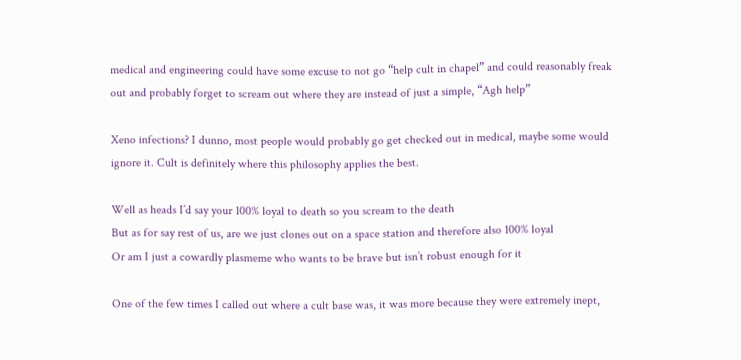medical and engineering could have some excuse to not go “help cult in chapel” and could reasonably freak out and probably forget to scream out where they are instead of just a simple, “Agh help”

Xeno infections? I dunno, most people would probably go get checked out in medical, maybe some would ignore it. Cult is definitely where this philosophy applies the best.

Well as heads I’d say your 100% loyal to death so you scream to the death
But as for say rest of us, are we just clones out on a space station and therefore also 100% loyal
Or am I just a cowardly plasmeme who wants to be brave but isn’t robust enough for it

One of the few times I called out where a cult base was, it was more because they were extremely inept,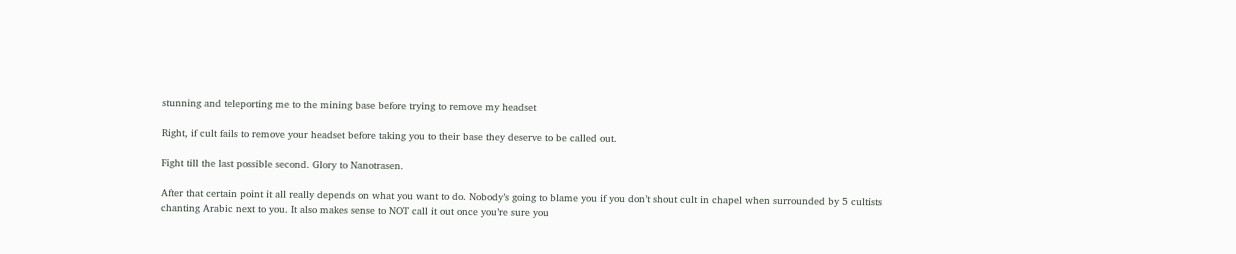stunning and teleporting me to the mining base before trying to remove my headset

Right, if cult fails to remove your headset before taking you to their base they deserve to be called out.

Fight till the last possible second. Glory to Nanotrasen.

After that certain point it all really depends on what you want to do. Nobody’s going to blame you if you don’t shout cult in chapel when surrounded by 5 cultists chanting Arabic next to you. It also makes sense to NOT call it out once you’re sure you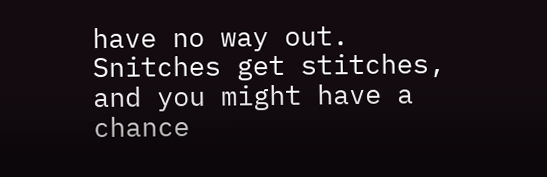have no way out. Snitches get stitches, and you might have a chance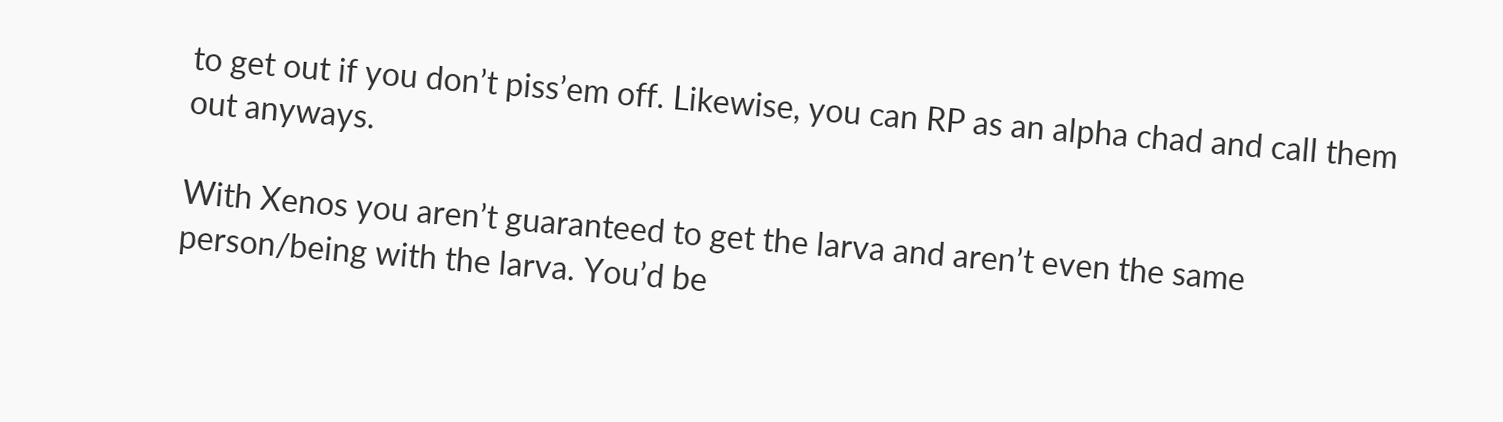to get out if you don’t piss’em off. Likewise, you can RP as an alpha chad and call them out anyways.

With Xenos you aren’t guaranteed to get the larva and aren’t even the same person/being with the larva. You’d be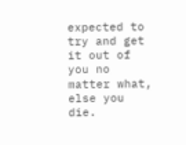expected to try and get it out of you no matter what, else you die.